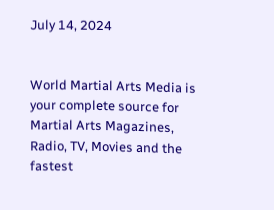July 14, 2024


World Martial Arts Media is your complete source for Martial Arts Magazines, Radio, TV, Movies and the fastest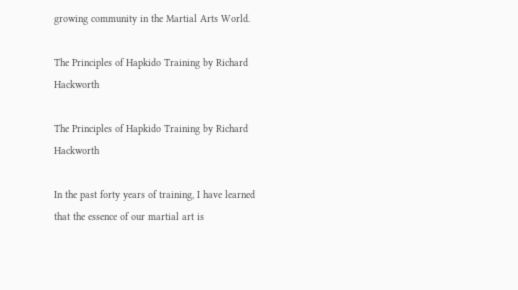growing community in the Martial Arts World.

The Principles of Hapkido Training by Richard Hackworth

The Principles of Hapkido Training by Richard Hackworth

In the past forty years of training, I have learned that the essence of our martial art is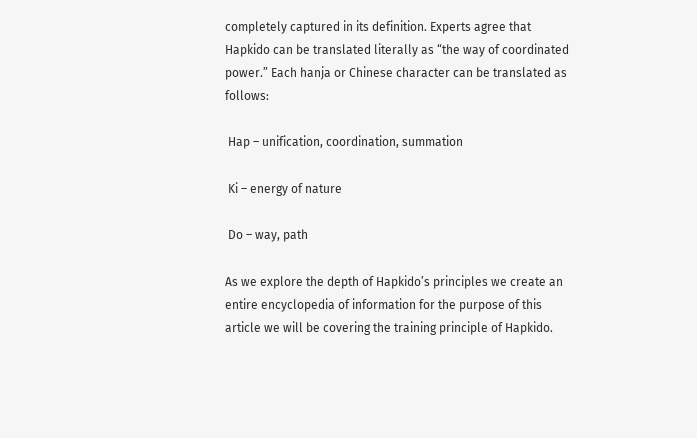completely captured in its definition. Experts agree that Hapkido can be translated literally as “the way of coordinated power.” Each hanja or Chinese character can be translated as follows:

 Hap – unification, coordination, summation

 Ki – energy of nature

 Do – way, path

As we explore the depth of Hapkido’s principles we create an entire encyclopedia of information for the purpose of this article we will be covering the training principle of Hapkido.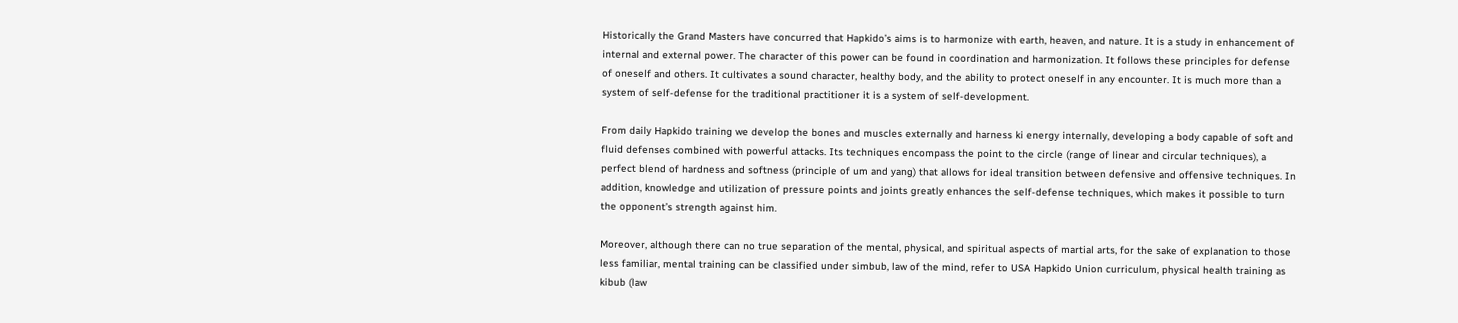Historically the Grand Masters have concurred that Hapkido’s aims is to harmonize with earth, heaven, and nature. It is a study in enhancement of internal and external power. The character of this power can be found in coordination and harmonization. It follows these principles for defense of oneself and others. It cultivates a sound character, healthy body, and the ability to protect oneself in any encounter. It is much more than a system of self-defense for the traditional practitioner it is a system of self-development.

From daily Hapkido training we develop the bones and muscles externally and harness ki energy internally, developing a body capable of soft and fluid defenses combined with powerful attacks. Its techniques encompass the point to the circle (range of linear and circular techniques), a perfect blend of hardness and softness (principle of um and yang) that allows for ideal transition between defensive and offensive techniques. In addition, knowledge and utilization of pressure points and joints greatly enhances the self-defense techniques, which makes it possible to turn the opponent’s strength against him.

Moreover, although there can no true separation of the mental, physical, and spiritual aspects of martial arts, for the sake of explanation to those less familiar, mental training can be classified under simbub, law of the mind, refer to USA Hapkido Union curriculum, physical health training as kibub (law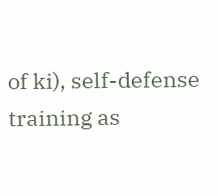of ki), self-defense training as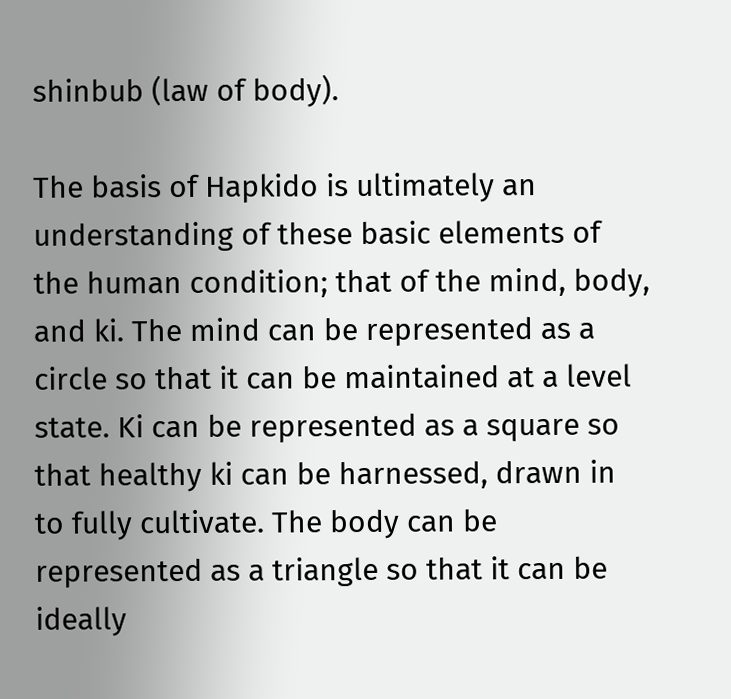shinbub (law of body).

The basis of Hapkido is ultimately an understanding of these basic elements of the human condition; that of the mind, body, and ki. The mind can be represented as a circle so that it can be maintained at a level state. Ki can be represented as a square so that healthy ki can be harnessed, drawn in to fully cultivate. The body can be represented as a triangle so that it can be ideally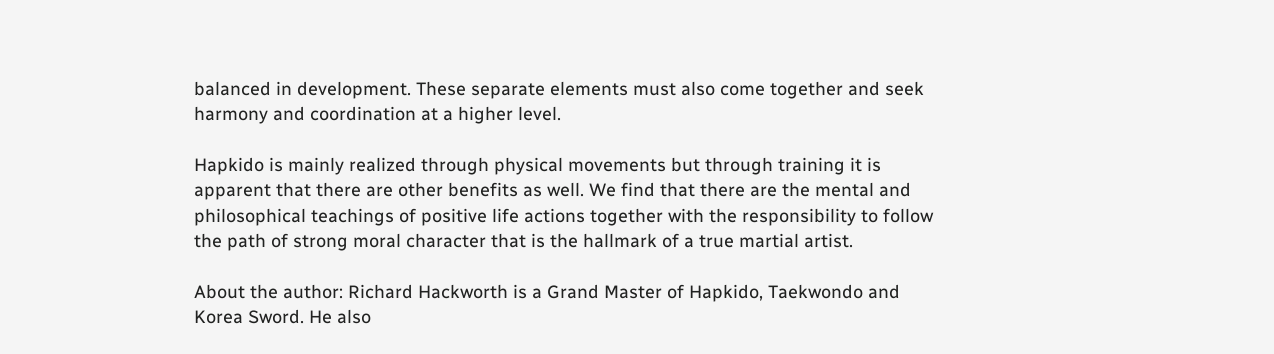balanced in development. These separate elements must also come together and seek harmony and coordination at a higher level.

Hapkido is mainly realized through physical movements but through training it is apparent that there are other benefits as well. We find that there are the mental and philosophical teachings of positive life actions together with the responsibility to follow the path of strong moral character that is the hallmark of a true martial artist.

About the author: Richard Hackworth is a Grand Master of Hapkido, Taekwondo and Korea Sword. He also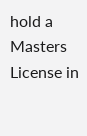hold a Masters License in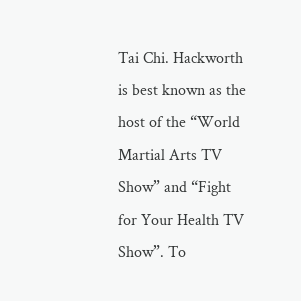Tai Chi. Hackworth is best known as the host of the “World Martial Arts TV Show” and “Fight for Your Health TV Show”. To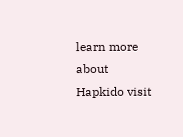learn more about Hapkido visit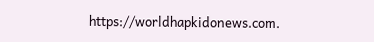https://worldhapkidonews.com.